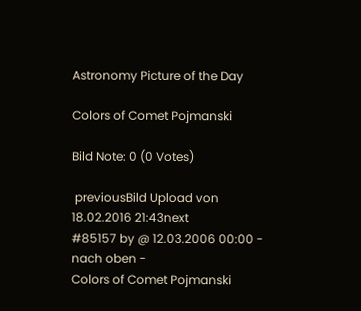Astronomy Picture of the Day

Colors of Comet Pojmanski

Bild Note: 0 (0 Votes)

 previousBild Upload von 18.02.2016 21:43next
#85157 by @ 12.03.2006 00:00 - nach oben -
Colors of Comet Pojmanski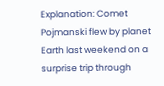Explanation: Comet Pojmanski flew by planet Earth last weekend on a surprise trip through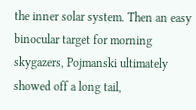the inner solar system. Then an easy binocular target for morning skygazers, Pojmanski ultimately showed off a long tail,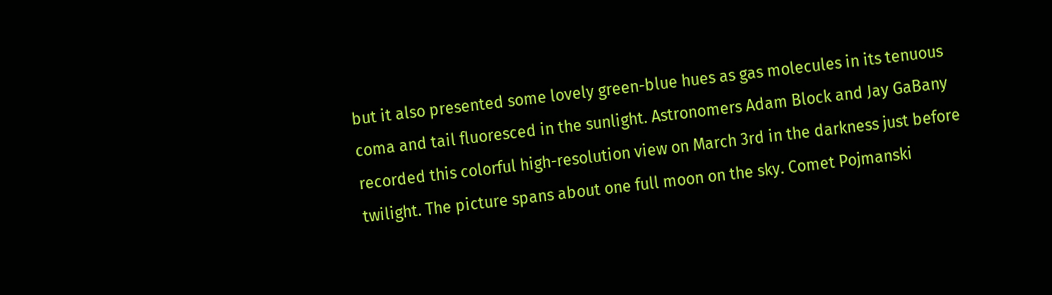but it also presented some lovely green-blue hues as gas molecules in its tenuous coma and tail fluoresced in the sunlight. Astronomers Adam Block and Jay GaBany recorded this colorful high-resolution view on March 3rd in the darkness just before twilight. The picture spans about one full moon on the sky. Comet Pojmanski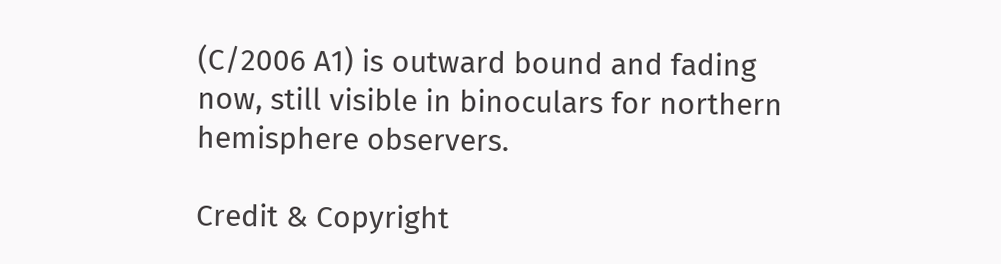(C/2006 A1) is outward bound and fading now, still visible in binoculars for northern hemisphere observers.

Credit & Copyright